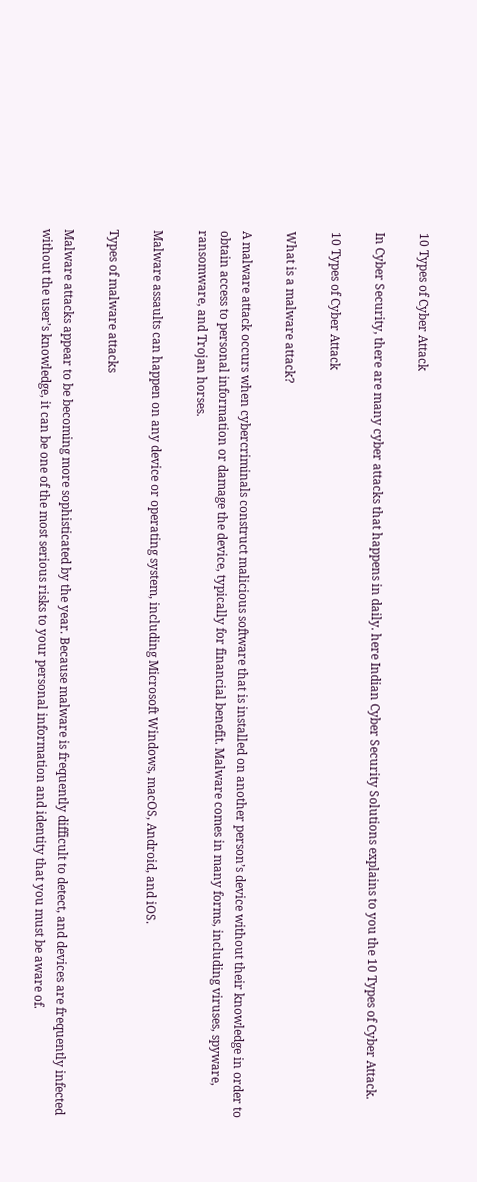10 Types of Cyber Attack

In Cyber Security, there are many cyber attacks that happens in daily. here Indian Cyber Security Solutions explains to you the 10 Types of Cyber Attack.

10 Types of Cyber Attack

What is a malware attack?

A malware attack occurs when cybercriminals construct malicious software that is installed on another person’s device without their knowledge in order to obtain access to personal information or damage the device, typically for financial benefit. Malware comes in many forms, including viruses, spyware, ransomware, and Trojan horses.

Malware assaults can happen on any device or operating system, including Microsoft Windows, macOS, Android, and iOS.

Types of malware attacks

Malware attacks appear to be becoming more sophisticated by the year. Because malware is frequently difficult to detect, and devices are frequently infected without the user’s knowledge, it can be one of the most serious risks to your personal information and identity that you must be aware of.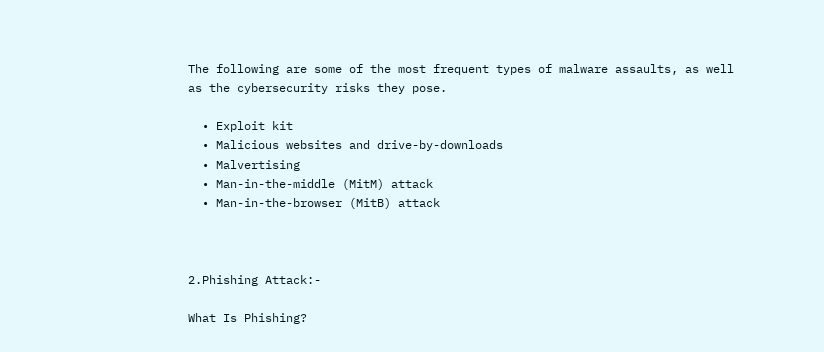The following are some of the most frequent types of malware assaults, as well as the cybersecurity risks they pose.

  • Exploit kit
  • Malicious websites and drive-by-downloads
  • Malvertising
  • Man-in-the-middle (MitM) attack
  • Man-in-the-browser (MitB) attack



2.Phishing Attack:-

What Is Phishing?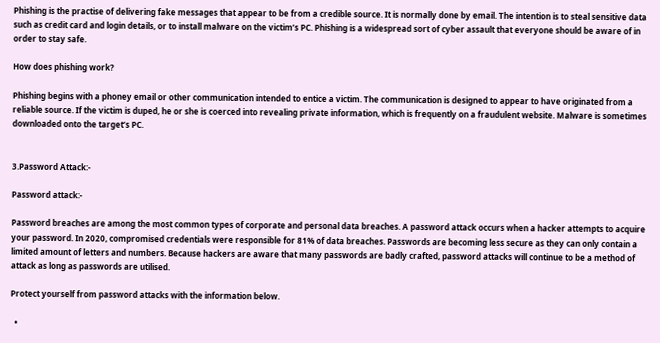Phishing is the practise of delivering fake messages that appear to be from a credible source. It is normally done by email. The intention is to steal sensitive data such as credit card and login details, or to install malware on the victim’s PC. Phishing is a widespread sort of cyber assault that everyone should be aware of in order to stay safe.

How does phishing work?

Phishing begins with a phoney email or other communication intended to entice a victim. The communication is designed to appear to have originated from a reliable source. If the victim is duped, he or she is coerced into revealing private information, which is frequently on a fraudulent website. Malware is sometimes downloaded onto the target’s PC.


3.Password Attack:-

Password attack:-

Password breaches are among the most common types of corporate and personal data breaches. A password attack occurs when a hacker attempts to acquire your password. In 2020, compromised credentials were responsible for 81% of data breaches. Passwords are becoming less secure as they can only contain a limited amount of letters and numbers. Because hackers are aware that many passwords are badly crafted, password attacks will continue to be a method of attack as long as passwords are utilised.

Protect yourself from password attacks with the information below.

  •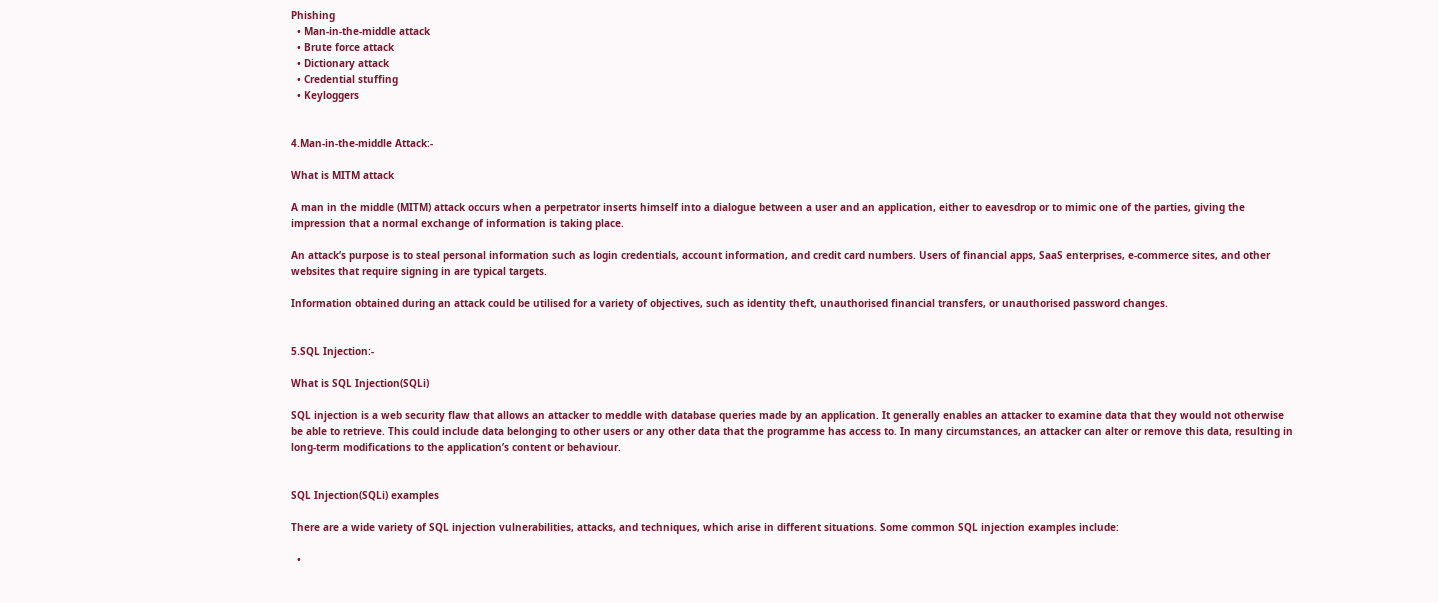Phishing
  • Man-in-the-middle attack
  • Brute force attack
  • Dictionary attack
  • Credential stuffing
  • Keyloggers


4.Man-in-the-middle Attack:-

What is MITM attack

A man in the middle (MITM) attack occurs when a perpetrator inserts himself into a dialogue between a user and an application, either to eavesdrop or to mimic one of the parties, giving the impression that a normal exchange of information is taking place.

An attack’s purpose is to steal personal information such as login credentials, account information, and credit card numbers. Users of financial apps, SaaS enterprises, e-commerce sites, and other websites that require signing in are typical targets.

Information obtained during an attack could be utilised for a variety of objectives, such as identity theft, unauthorised financial transfers, or unauthorised password changes.


5.SQL Injection:-

What is SQL Injection(SQLi)

SQL injection is a web security flaw that allows an attacker to meddle with database queries made by an application. It generally enables an attacker to examine data that they would not otherwise be able to retrieve. This could include data belonging to other users or any other data that the programme has access to. In many circumstances, an attacker can alter or remove this data, resulting in long-term modifications to the application’s content or behaviour.


SQL Injection(SQLi) examples

There are a wide variety of SQL injection vulnerabilities, attacks, and techniques, which arise in different situations. Some common SQL injection examples include:

  •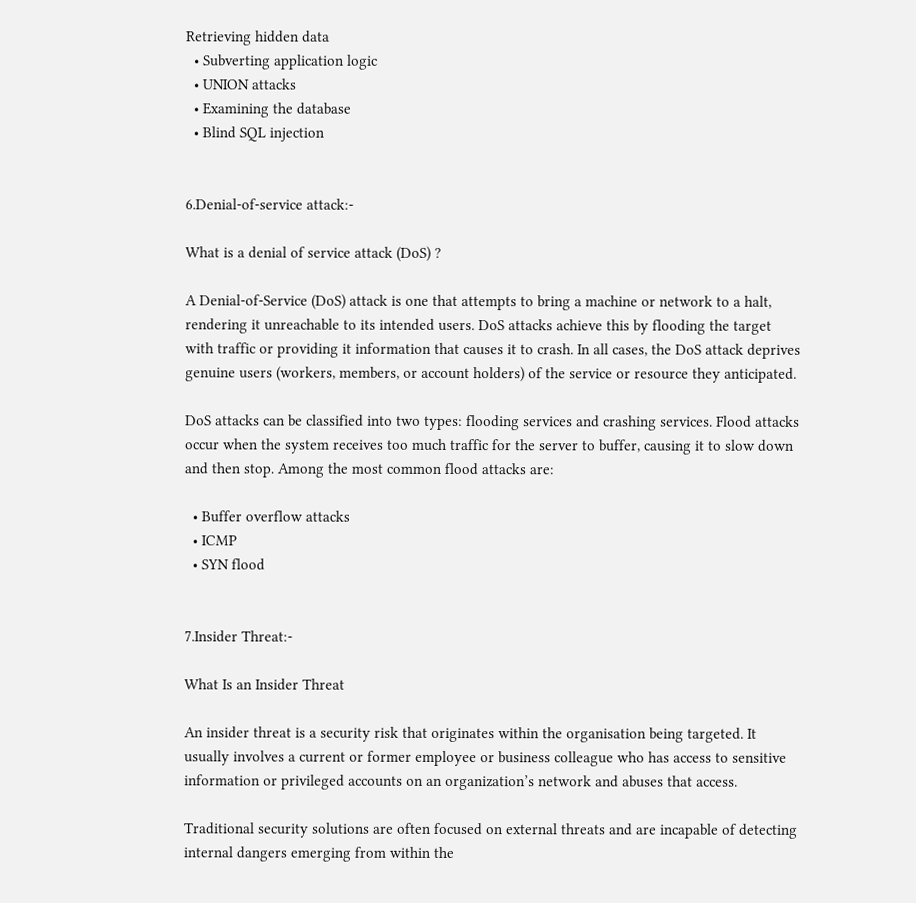Retrieving hidden data
  • Subverting application logic
  • UNION attacks
  • Examining the database
  • Blind SQL injection


6.Denial-of-service attack:-

What is a denial of service attack (DoS) ?

A Denial-of-Service (DoS) attack is one that attempts to bring a machine or network to a halt, rendering it unreachable to its intended users. DoS attacks achieve this by flooding the target with traffic or providing it information that causes it to crash. In all cases, the DoS attack deprives genuine users (workers, members, or account holders) of the service or resource they anticipated.

DoS attacks can be classified into two types: flooding services and crashing services. Flood attacks occur when the system receives too much traffic for the server to buffer, causing it to slow down and then stop. Among the most common flood attacks are:

  • Buffer overflow attacks
  • ICMP
  • SYN flood


7.Insider Threat:-

What Is an Insider Threat

An insider threat is a security risk that originates within the organisation being targeted. It usually involves a current or former employee or business colleague who has access to sensitive information or privileged accounts on an organization’s network and abuses that access.

Traditional security solutions are often focused on external threats and are incapable of detecting internal dangers emerging from within the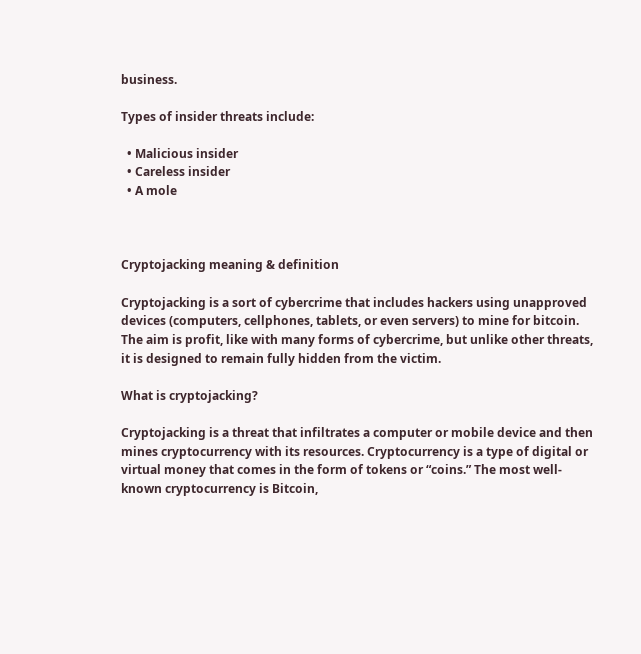business.

Types of insider threats include:

  • Malicious insider
  • Careless insider
  • A mole



Cryptojacking meaning & definition

Cryptojacking is a sort of cybercrime that includes hackers using unapproved devices (computers, cellphones, tablets, or even servers) to mine for bitcoin. The aim is profit, like with many forms of cybercrime, but unlike other threats, it is designed to remain fully hidden from the victim.

What is cryptojacking?

Cryptojacking is a threat that infiltrates a computer or mobile device and then mines cryptocurrency with its resources. Cryptocurrency is a type of digital or virtual money that comes in the form of tokens or “coins.” The most well-known cryptocurrency is Bitcoin,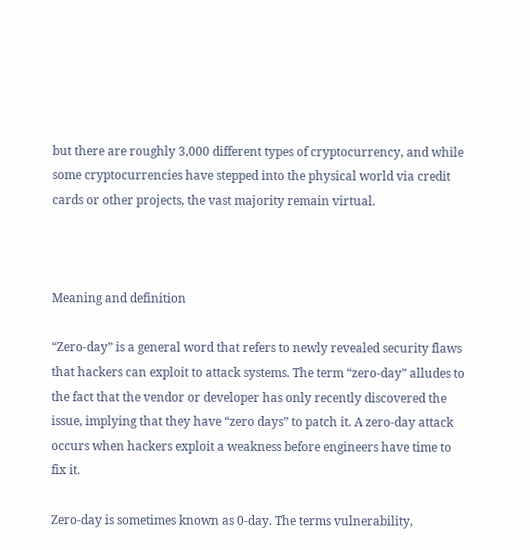but there are roughly 3,000 different types of cryptocurrency, and while some cryptocurrencies have stepped into the physical world via credit cards or other projects, the vast majority remain virtual.



Meaning and definition

“Zero-day” is a general word that refers to newly revealed security flaws that hackers can exploit to attack systems. The term “zero-day” alludes to the fact that the vendor or developer has only recently discovered the issue, implying that they have “zero days” to patch it. A zero-day attack occurs when hackers exploit a weakness before engineers have time to fix it.

Zero-day is sometimes known as 0-day. The terms vulnerability,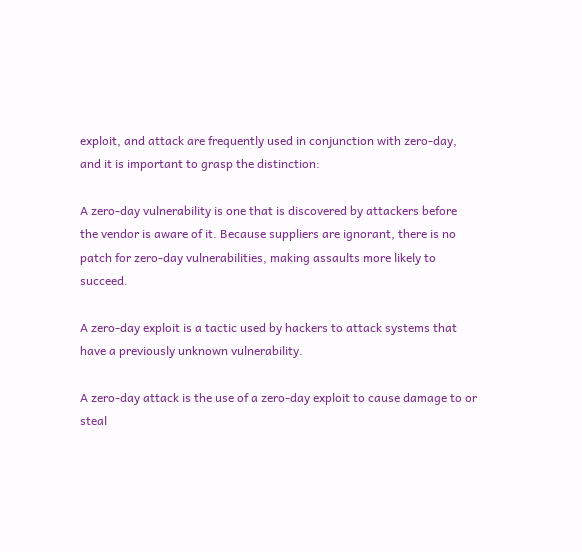exploit, and attack are frequently used in conjunction with zero-day, and it is important to grasp the distinction:

A zero-day vulnerability is one that is discovered by attackers before the vendor is aware of it. Because suppliers are ignorant, there is no patch for zero-day vulnerabilities, making assaults more likely to succeed.

A zero-day exploit is a tactic used by hackers to attack systems that have a previously unknown vulnerability.

A zero-day attack is the use of a zero-day exploit to cause damage to or steal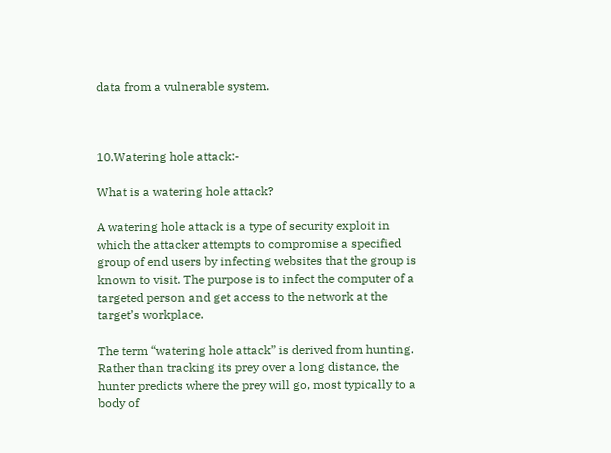data from a vulnerable system.



10.Watering hole attack:-

What is a watering hole attack?

A watering hole attack is a type of security exploit in which the attacker attempts to compromise a specified group of end users by infecting websites that the group is known to visit. The purpose is to infect the computer of a targeted person and get access to the network at the target’s workplace.

The term “watering hole attack” is derived from hunting. Rather than tracking its prey over a long distance, the hunter predicts where the prey will go, most typically to a body of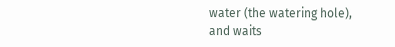water (the watering hole), and waits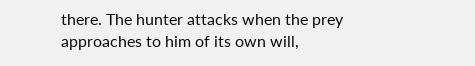there. The hunter attacks when the prey approaches to him of its own will,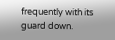frequently with its guard down.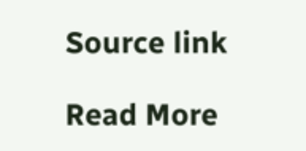Source link

Read More